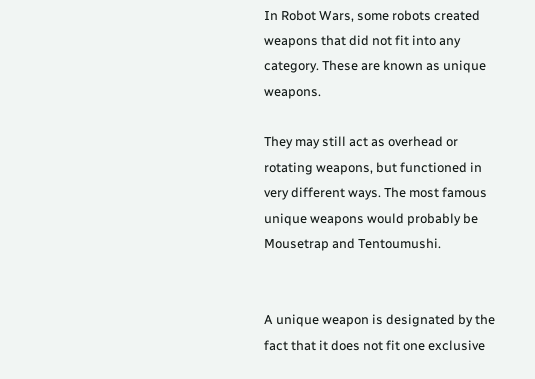In Robot Wars, some robots created weapons that did not fit into any category. These are known as unique weapons.

They may still act as overhead or rotating weapons, but functioned in very different ways. The most famous unique weapons would probably be Mousetrap and Tentoumushi.


A unique weapon is designated by the fact that it does not fit one exclusive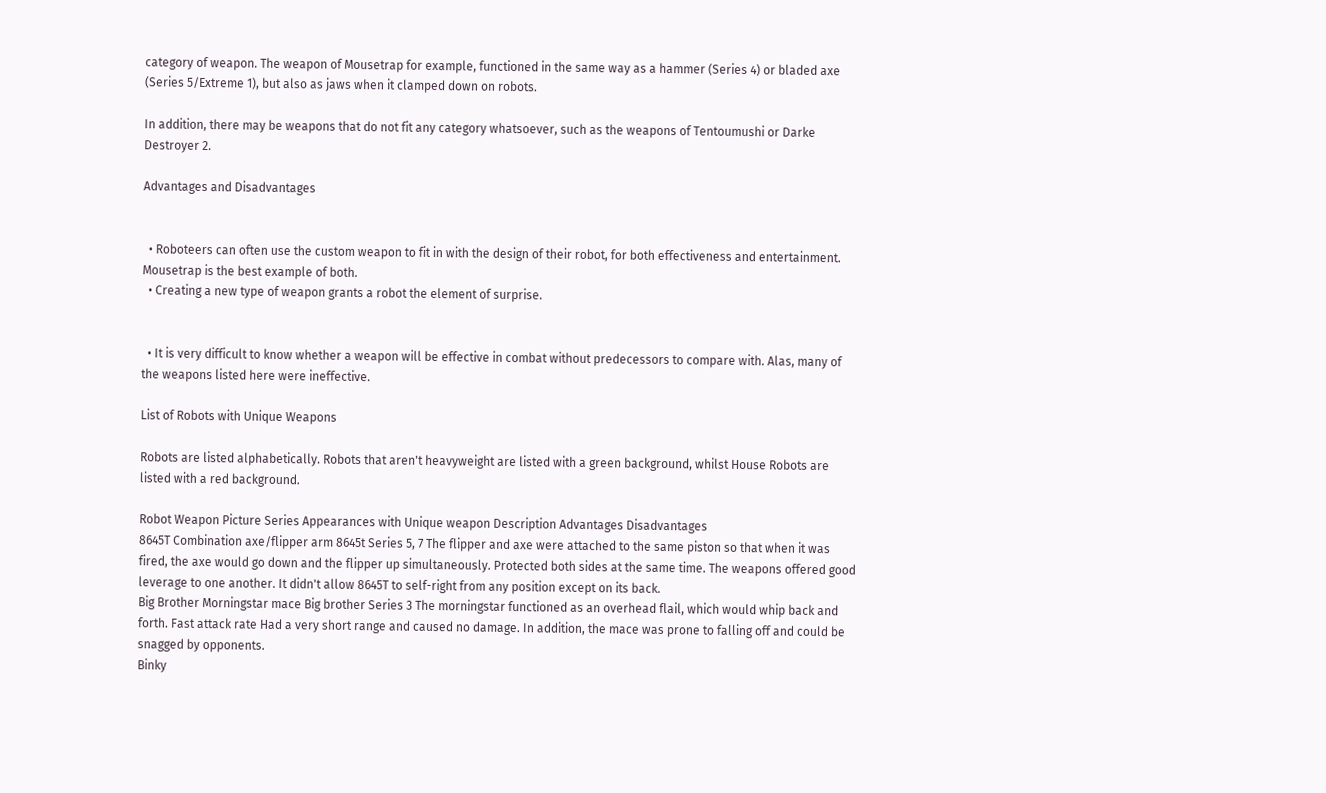category of weapon. The weapon of Mousetrap for example, functioned in the same way as a hammer (Series 4) or bladed axe (Series 5/Extreme 1), but also as jaws when it clamped down on robots.

In addition, there may be weapons that do not fit any category whatsoever, such as the weapons of Tentoumushi or Darke Destroyer 2.

Advantages and Disadvantages


  • Roboteers can often use the custom weapon to fit in with the design of their robot, for both effectiveness and entertainment. Mousetrap is the best example of both.
  • Creating a new type of weapon grants a robot the element of surprise.


  • It is very difficult to know whether a weapon will be effective in combat without predecessors to compare with. Alas, many of the weapons listed here were ineffective.

List of Robots with Unique Weapons

Robots are listed alphabetically. Robots that aren't heavyweight are listed with a green background, whilst House Robots are listed with a red background.

Robot Weapon Picture Series Appearances with Unique weapon Description Advantages Disadvantages
8645T Combination axe/flipper arm 8645t Series 5, 7 The flipper and axe were attached to the same piston so that when it was fired, the axe would go down and the flipper up simultaneously. Protected both sides at the same time. The weapons offered good leverage to one another. It didn't allow 8645T to self-right from any position except on its back.
Big Brother Morningstar mace Big brother Series 3 The morningstar functioned as an overhead flail, which would whip back and forth. Fast attack rate Had a very short range and caused no damage. In addition, the mace was prone to falling off and could be snagged by opponents.
Binky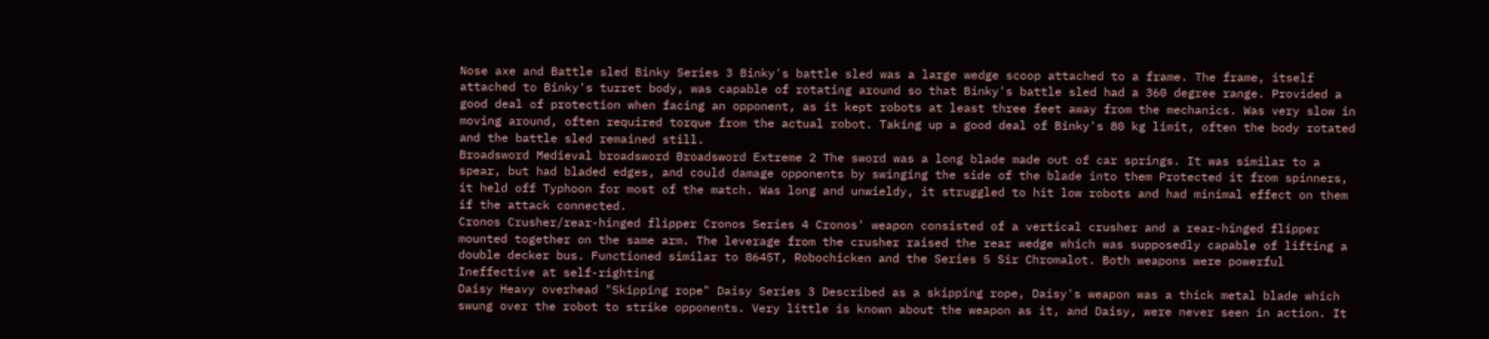Nose axe and Battle sled Binky Series 3 Binky's battle sled was a large wedge scoop attached to a frame. The frame, itself attached to Binky's turret body, was capable of rotating around so that Binky's battle sled had a 360 degree range. Provided a good deal of protection when facing an opponent, as it kept robots at least three feet away from the mechanics. Was very slow in moving around, often required torque from the actual robot. Taking up a good deal of Binky's 80 kg limit, often the body rotated and the battle sled remained still.
Broadsword Medieval broadsword Broadsword Extreme 2 The sword was a long blade made out of car springs. It was similar to a spear, but had bladed edges, and could damage opponents by swinging the side of the blade into them Protected it from spinners, it held off Typhoon for most of the match. Was long and unwieldy, it struggled to hit low robots and had minimal effect on them if the attack connected.
Cronos Crusher/rear-hinged flipper Cronos Series 4 Cronos' weapon consisted of a vertical crusher and a rear-hinged flipper mounted together on the same arm. The leverage from the crusher raised the rear wedge which was supposedly capable of lifting a double decker bus. Functioned similar to 8645T, Robochicken and the Series 5 Sir Chromalot. Both weapons were powerful Ineffective at self-righting
Daisy Heavy overhead "Skipping rope" Daisy Series 3 Described as a skipping rope, Daisy's weapon was a thick metal blade which swung over the robot to strike opponents. Very little is known about the weapon as it, and Daisy, were never seen in action. It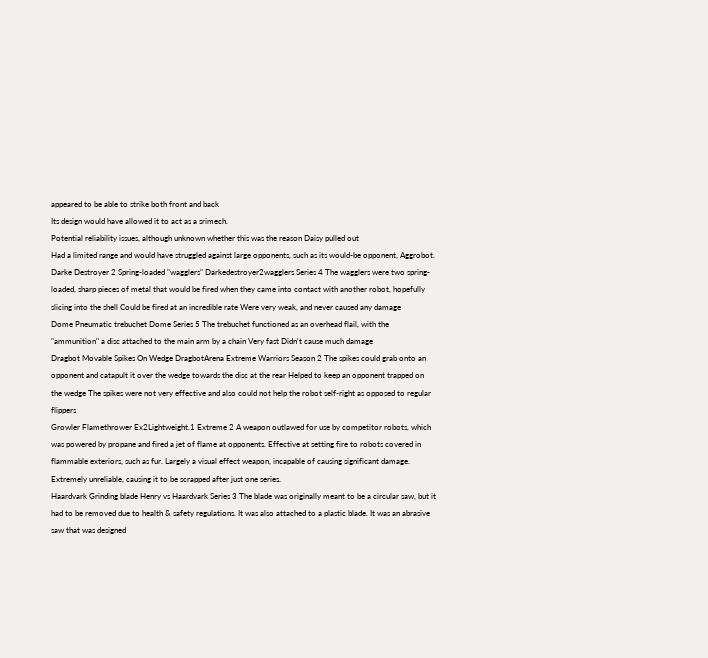appeared to be able to strike both front and back
Its design would have allowed it to act as a srimech.
Potential reliability issues, although unknown whether this was the reason Daisy pulled out
Had a limited range and would have struggled against large opponents, such as its would-be opponent, Aggrobot.
Darke Destroyer 2 Spring-loaded "wagglers" Darkedestroyer2wagglers Series 4 The wagglers were two spring-loaded, sharp pieces of metal that would be fired when they came into contact with another robot, hopefully slicing into the shell Could be fired at an incredible rate Were very weak, and never caused any damage
Dome Pneumatic trebuchet Dome Series 5 The trebuchet functioned as an overhead flail, with the "ammunition" a disc attached to the main arm by a chain Very fast Didn't cause much damage
Dragbot Movable Spikes On Wedge DragbotArena Extreme Warriors Season 2 The spikes could grab onto an opponent and catapult it over the wedge towards the disc at the rear Helped to keep an opponent trapped on the wedge The spikes were not very effective and also could not help the robot self-right as opposed to regular flippers
Growler Flamethrower Ex2Lightweight.1 Extreme 2 A weapon outlawed for use by competitor robots, which was powered by propane and fired a jet of flame at opponents. Effective at setting fire to robots covered in flammable exteriors, such as fur. Largely a visual effect weapon, incapable of causing significant damage.
Extremely unreliable, causing it to be scrapped after just one series.
Haardvark Grinding blade Henry vs Haardvark Series 3 The blade was originally meant to be a circular saw, but it had to be removed due to health & safety regulations. It was also attached to a plastic blade. It was an abrasive saw that was designed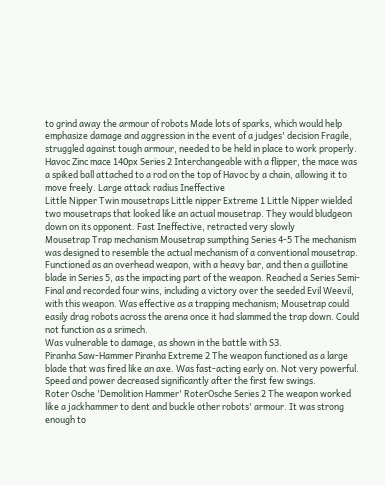to grind away the armour of robots Made lots of sparks, which would help emphasize damage and aggression in the event of a judges' decision Fragile, struggled against tough armour, needed to be held in place to work properly.
Havoc Zinc mace 140px Series 2 Interchangeable with a flipper, the mace was a spiked ball attached to a rod on the top of Havoc by a chain, allowing it to move freely. Large attack radius Ineffective
Little Nipper Twin mousetraps Little nipper Extreme 1 Little Nipper wielded two mousetraps that looked like an actual mousetrap. They would bludgeon down on its opponent. Fast Ineffective, retracted very slowly
Mousetrap Trap mechanism Mousetrap sumpthing Series 4-5 The mechanism was designed to resemble the actual mechanism of a conventional mousetrap. Functioned as an overhead weapon, with a heavy bar, and then a guillotine blade in Series 5, as the impacting part of the weapon. Reached a Series Semi-Final and recorded four wins, including a victory over the seeded Evil Weevil, with this weapon. Was effective as a trapping mechanism; Mousetrap could easily drag robots across the arena once it had slammed the trap down. Could not function as a srimech.
Was vulnerable to damage, as shown in the battle with S3.
Piranha Saw-Hammer Piranha Extreme 2 The weapon functioned as a large blade that was fired like an axe. Was fast-acting early on. Not very powerful. Speed and power decreased significantly after the first few swings.
Roter Osche 'Demolition Hammer' RoterOsche Series 2 The weapon worked like a jackhammer to dent and buckle other robots' armour. It was strong enough to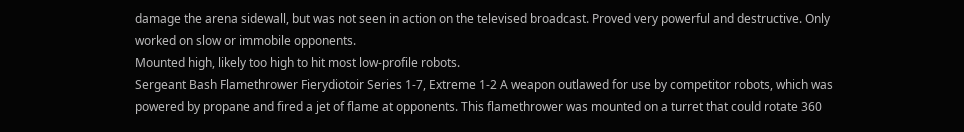damage the arena sidewall, but was not seen in action on the televised broadcast. Proved very powerful and destructive. Only worked on slow or immobile opponents.
Mounted high, likely too high to hit most low-profile robots.
Sergeant Bash Flamethrower Fierydiotoir Series 1-7, Extreme 1-2 A weapon outlawed for use by competitor robots, which was powered by propane and fired a jet of flame at opponents. This flamethrower was mounted on a turret that could rotate 360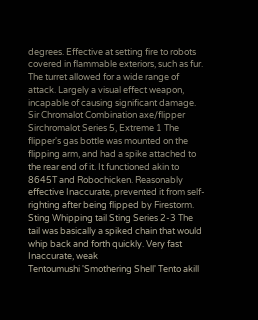degrees. Effective at setting fire to robots covered in flammable exteriors, such as fur. The turret allowed for a wide range of attack. Largely a visual effect weapon, incapable of causing significant damage.
Sir Chromalot Combination axe/flipper Sirchromalot Series 5, Extreme 1 The flipper's gas bottle was mounted on the flipping arm, and had a spike attached to the rear end of it. It functioned akin to 8645T and Robochicken. Reasonably effective Inaccurate, prevented it from self-righting after being flipped by Firestorm.
Sting Whipping tail Sting Series 2-3 The tail was basically a spiked chain that would whip back and forth quickly. Very fast Inaccurate, weak
Tentoumushi 'Smothering Shell' Tento akill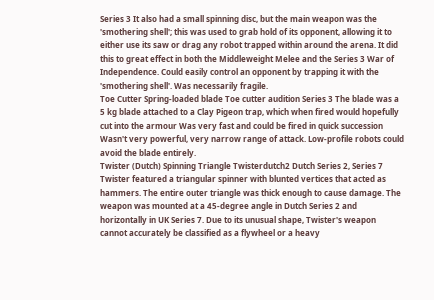Series 3 It also had a small spinning disc, but the main weapon was the 'smothering shell'; this was used to grab hold of its opponent, allowing it to either use its saw or drag any robot trapped within around the arena. It did this to great effect in both the Middleweight Melee and the Series 3 War of Independence. Could easily control an opponent by trapping it with the 'smothering shell'. Was necessarily fragile.
Toe Cutter Spring-loaded blade Toe cutter audition Series 3 The blade was a 5 kg blade attached to a Clay Pigeon trap, which when fired would hopefully cut into the armour Was very fast and could be fired in quick succession Wasn't very powerful, very narrow range of attack. Low-profile robots could avoid the blade entirely.
Twister (Dutch) Spinning Triangle Twisterdutch2 Dutch Series 2, Series 7 Twister featured a triangular spinner with blunted vertices that acted as hammers. The entire outer triangle was thick enough to cause damage. The weapon was mounted at a 45-degree angle in Dutch Series 2 and horizontally in UK Series 7. Due to its unusual shape, Twister's weapon cannot accurately be classified as a flywheel or a heavy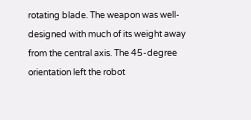rotating blade. The weapon was well-designed with much of its weight away from the central axis. The 45-degree orientation left the robot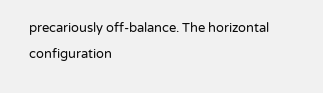precariously off-balance. The horizontal configuration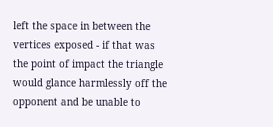left the space in between the vertices exposed - if that was the point of impact the triangle would glance harmlessly off the opponent and be unable to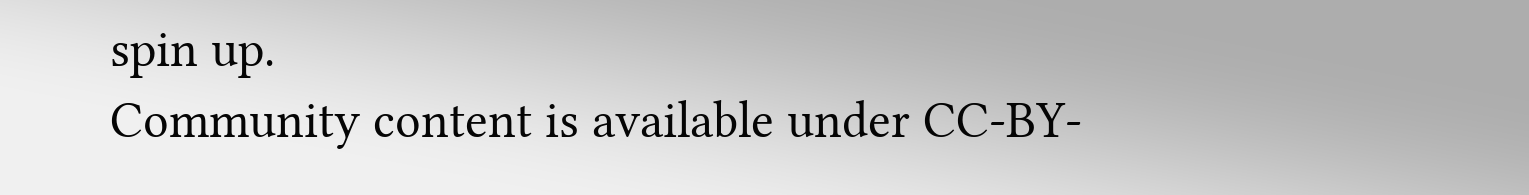spin up.
Community content is available under CC-BY-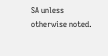SA unless otherwise noted.